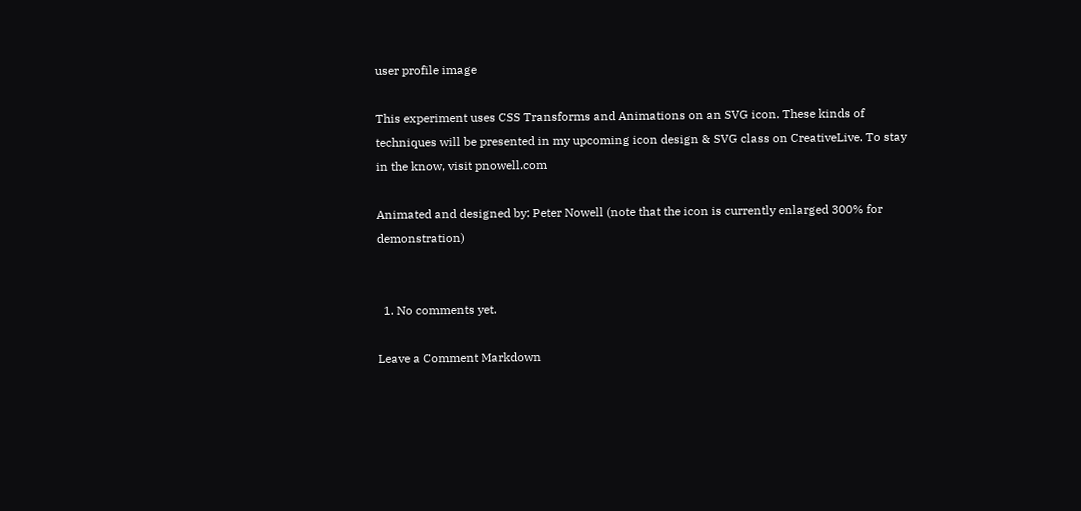user profile image

This experiment uses CSS Transforms and Animations on an SVG icon. These kinds of techniques will be presented in my upcoming icon design & SVG class on CreativeLive. To stay in the know, visit pnowell.com

Animated and designed by: Peter Nowell (note that the icon is currently enlarged 300% for demonstration)


  1. No comments yet.

Leave a Comment Markdown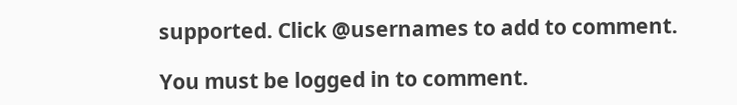supported. Click @usernames to add to comment.

You must be logged in to comment.